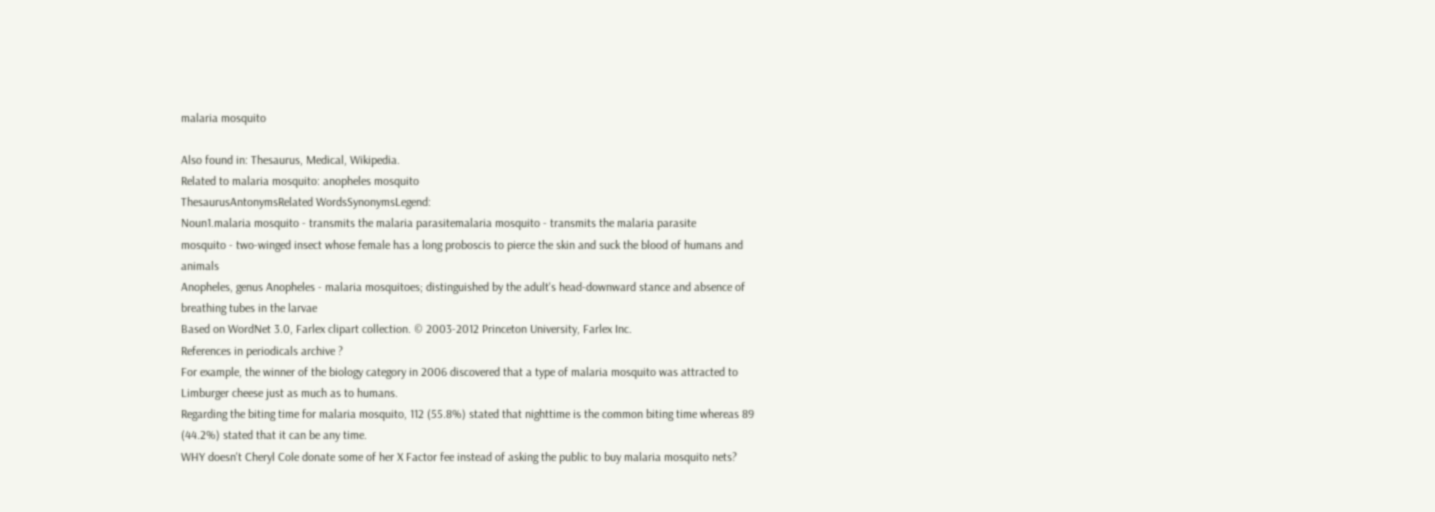malaria mosquito

Also found in: Thesaurus, Medical, Wikipedia.
Related to malaria mosquito: anopheles mosquito
ThesaurusAntonymsRelated WordsSynonymsLegend:
Noun1.malaria mosquito - transmits the malaria parasitemalaria mosquito - transmits the malaria parasite
mosquito - two-winged insect whose female has a long proboscis to pierce the skin and suck the blood of humans and animals
Anopheles, genus Anopheles - malaria mosquitoes; distinguished by the adult's head-downward stance and absence of breathing tubes in the larvae
Based on WordNet 3.0, Farlex clipart collection. © 2003-2012 Princeton University, Farlex Inc.
References in periodicals archive ?
For example, the winner of the biology category in 2006 discovered that a type of malaria mosquito was attracted to Limburger cheese just as much as to humans.
Regarding the biting time for malaria mosquito, 112 (55.8%) stated that nighttime is the common biting time whereas 89 (44.2%) stated that it can be any time.
WHY doesn't Cheryl Cole donate some of her X Factor fee instead of asking the public to buy malaria mosquito nets?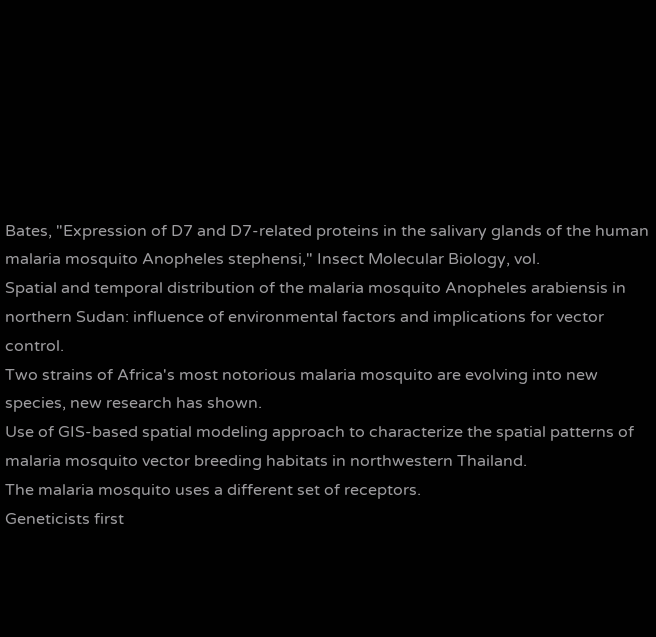Bates, "Expression of D7 and D7-related proteins in the salivary glands of the human malaria mosquito Anopheles stephensi," Insect Molecular Biology, vol.
Spatial and temporal distribution of the malaria mosquito Anopheles arabiensis in northern Sudan: influence of environmental factors and implications for vector control.
Two strains of Africa's most notorious malaria mosquito are evolving into new species, new research has shown.
Use of GIS-based spatial modeling approach to characterize the spatial patterns of malaria mosquito vector breeding habitats in northwestern Thailand.
The malaria mosquito uses a different set of receptors.
Geneticists first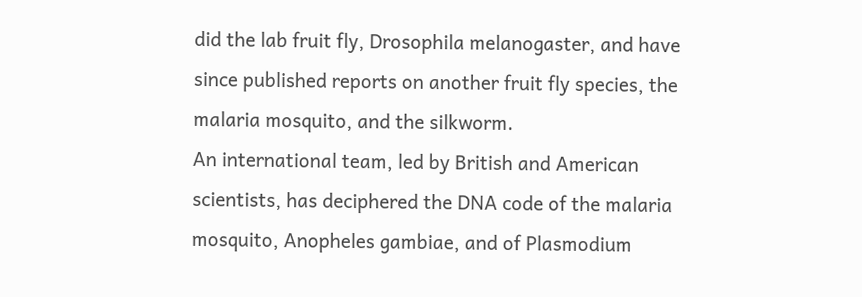did the lab fruit fly, Drosophila melanogaster, and have since published reports on another fruit fly species, the malaria mosquito, and the silkworm.
An international team, led by British and American scientists, has deciphered the DNA code of the malaria mosquito, Anopheles gambiae, and of Plasmodium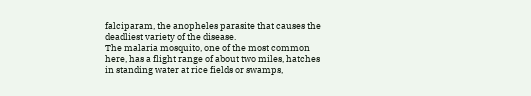falciparam, the anopheles parasite that causes the deadliest variety of the disease.
The malaria mosquito, one of the most common here, has a flight range of about two miles, hatches in standing water at rice fields or swamps,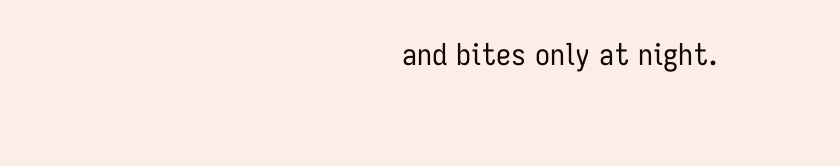and bites only at night.